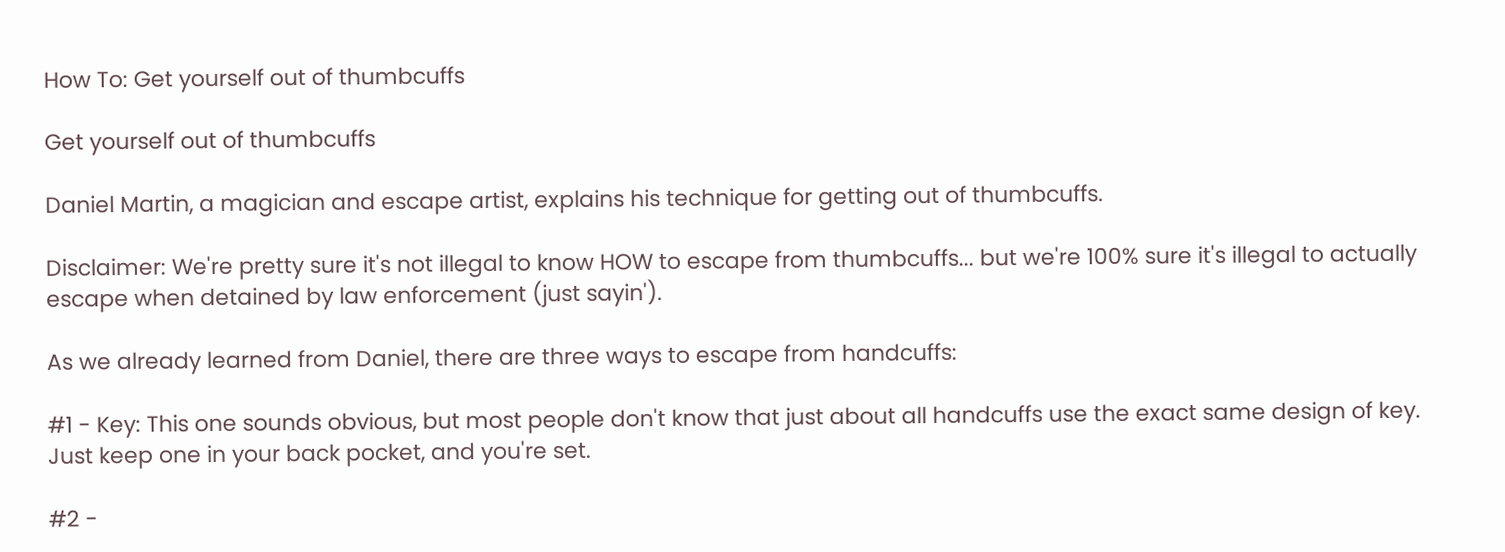How To: Get yourself out of thumbcuffs

Get yourself out of thumbcuffs

Daniel Martin, a magician and escape artist, explains his technique for getting out of thumbcuffs.

Disclaimer: We're pretty sure it's not illegal to know HOW to escape from thumbcuffs... but we're 100% sure it's illegal to actually escape when detained by law enforcement (just sayin').

As we already learned from Daniel, there are three ways to escape from handcuffs:

#1 - Key: This one sounds obvious, but most people don't know that just about all handcuffs use the exact same design of key. Just keep one in your back pocket, and you're set.

#2 -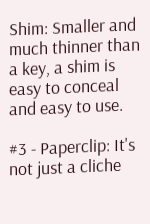Shim: Smaller and much thinner than a key, a shim is easy to conceal and easy to use.

#3 - Paperclip: It's not just a cliche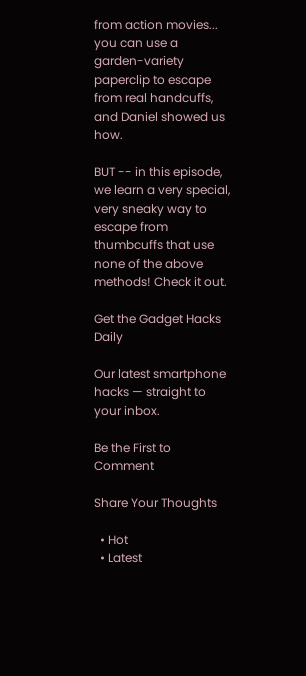from action movies... you can use a garden-variety paperclip to escape from real handcuffs, and Daniel showed us how.

BUT -- in this episode, we learn a very special, very sneaky way to escape from thumbcuffs that use none of the above methods! Check it out.

Get the Gadget Hacks Daily

Our latest smartphone hacks — straight to your inbox.

Be the First to Comment

Share Your Thoughts

  • Hot
  • Latest